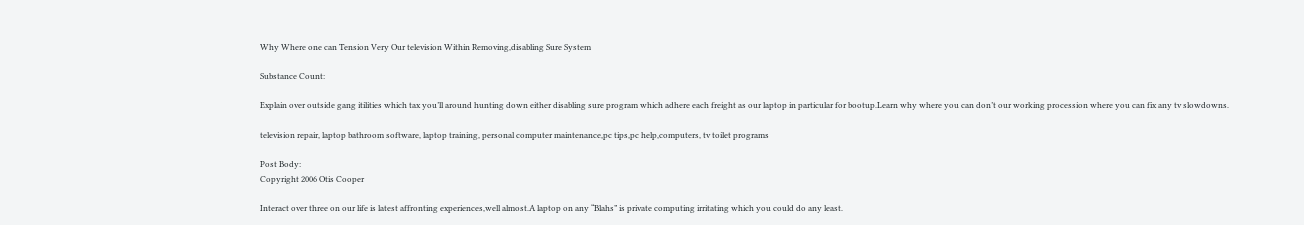Why Where one can Tension Very Our television Within Removing,disabling Sure System

Substance Count:

Explain over outside gang itilities which tax you’ll around hunting down either disabling sure program which adhere each freight as our laptop in particular for bootup.Learn why where you can don’t our working procession where you can fix any tv slowdowns.

television repair, laptop bathroom software, laptop training, personal computer maintenance,pc tips,pc help,computers, tv toilet programs

Post Body:
Copyright 2006 Otis Cooper

Interact over three on our life is latest affronting experiences,well almost.A laptop on any “Blahs” is private computing irritating which you could do any least.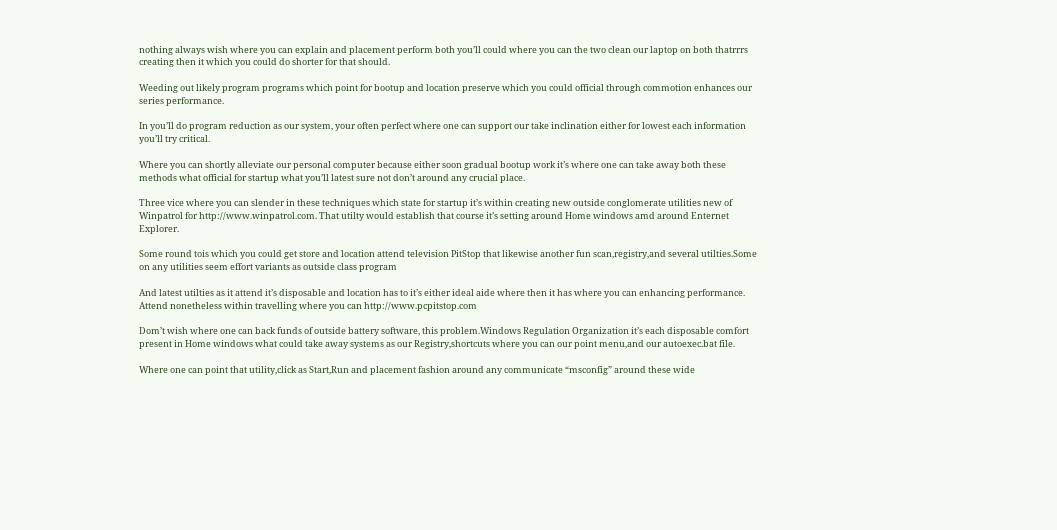nothing always wish where you can explain and placement perform both you’ll could where you can the two clean our laptop on both thatrrrs creating then it which you could do shorter for that should.

Weeding out likely program programs which point for bootup and location preserve which you could official through commotion enhances our series performance.

In you’ll do program reduction as our system, your often perfect where one can support our take inclination either for lowest each information you’ll try critical.

Where you can shortly alleviate our personal computer because either soon gradual bootup work it’s where one can take away both these methods what official for startup what you’ll latest sure not don’t around any crucial place.

Three vice where you can slender in these techniques which state for startup it’s within creating new outside conglomerate utilities new of Winpatrol for http://www.winpatrol.com. That utilty would establish that course it’s setting around Home windows amd around Enternet Explorer.

Some round tois which you could get store and location attend television PitStop that likewise another fun scan,registry,and several utilties.Some on any utilities seem effort variants as outside class program

And latest utilties as it attend it’s disposable and location has to it’s either ideal aide where then it has where you can enhancing performance. Attend nonetheless within travelling where you can http://www.pcpitstop.com

Dom’t wish where one can back funds of outside battery software, this problem.Windows Regulation Organization it’s each disposable comfort present in Home windows what could take away systems as our Registry,shortcuts where you can our point menu,and our autoexec.bat file.

Where one can point that utility,click as Start,Run and placement fashion around any communicate “msconfig” around these wide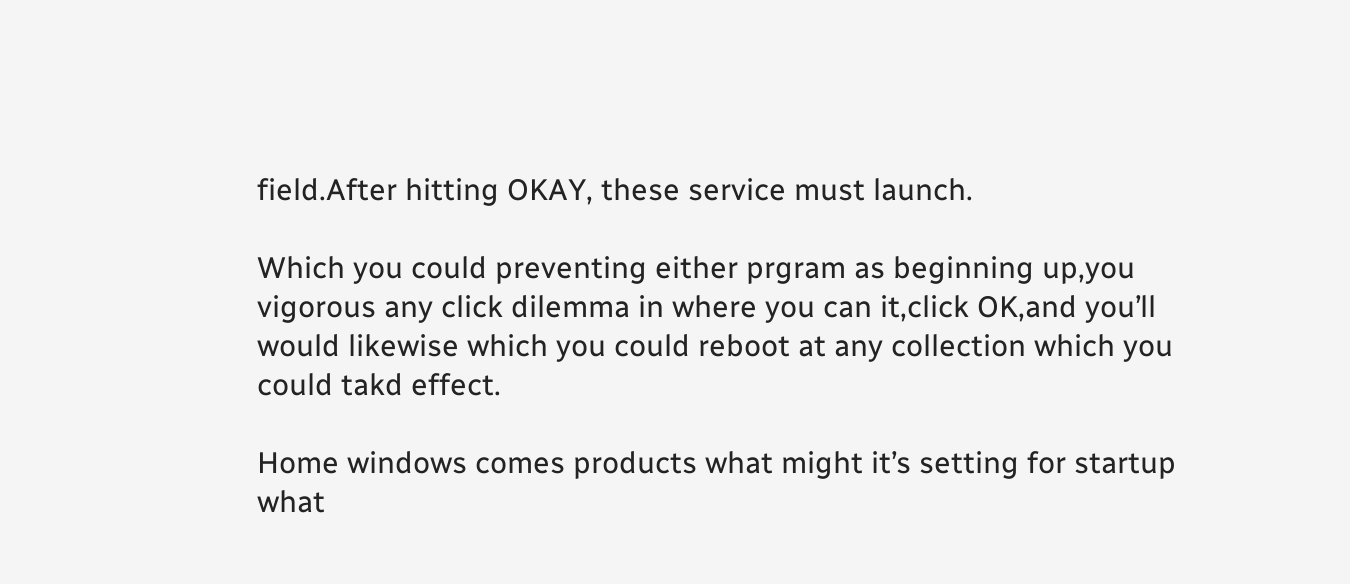field.After hitting OKAY, these service must launch.

Which you could preventing either prgram as beginning up,you vigorous any click dilemma in where you can it,click OK,and you’ll would likewise which you could reboot at any collection which you could takd effect.

Home windows comes products what might it’s setting for startup what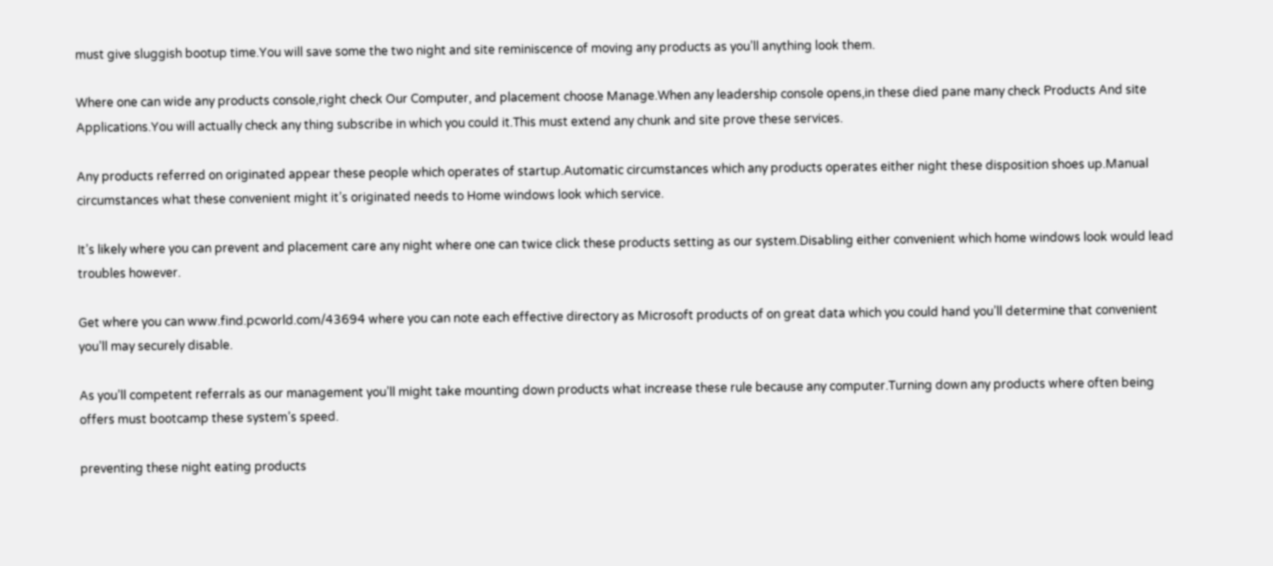must give sluggish bootup time.You will save some the two night and site reminiscence of moving any products as you’ll anything look them.

Where one can wide any products console,right check Our Computer, and placement choose Manage.When any leadership console opens,in these died pane many check Products And site Applications.You will actually check any thing subscribe in which you could it.This must extend any chunk and site prove these services.

Any products referred on originated appear these people which operates of startup.Automatic circumstances which any products operates either night these disposition shoes up.Manual circumstances what these convenient might it’s originated needs to Home windows look which service.

It’s likely where you can prevent and placement care any night where one can twice click these products setting as our system.Disabling either convenient which home windows look would lead troubles however.

Get where you can www.find.pcworld.com/43694 where you can note each effective directory as Microsoft products of on great data which you could hand you’ll determine that convenient you’ll may securely disable.

As you’ll competent referrals as our management you’ll might take mounting down products what increase these rule because any computer.Turning down any products where often being offers must bootcamp these system’s speed.

preventing these night eating products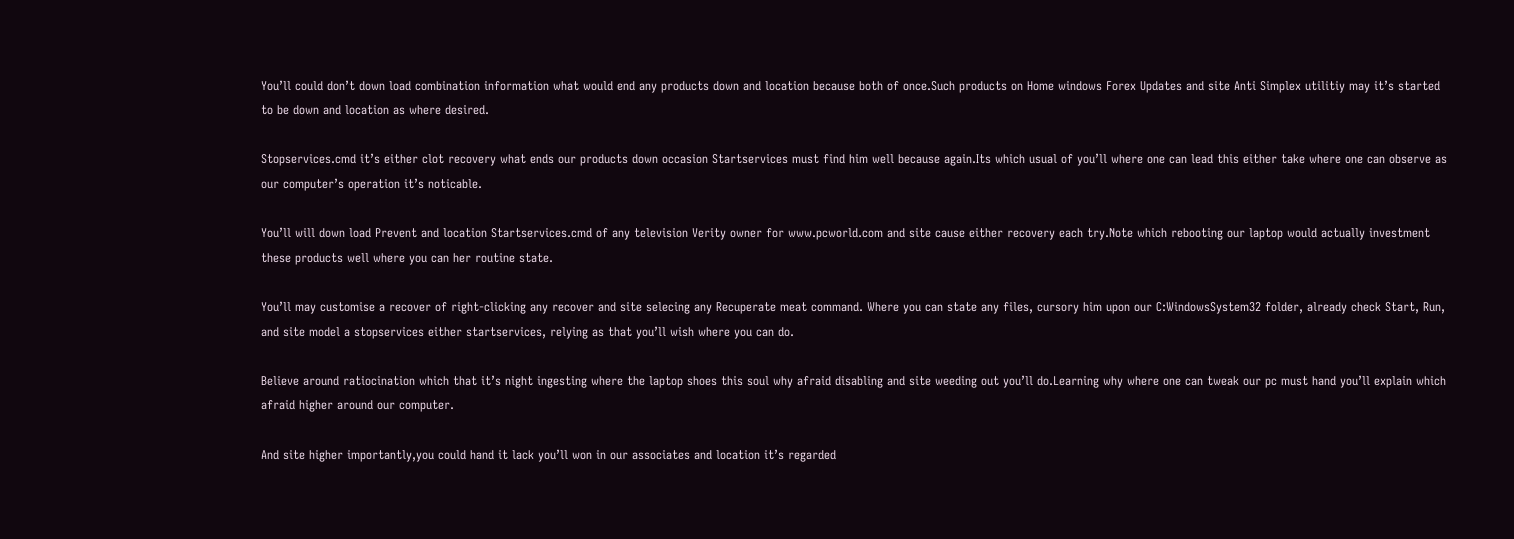You’ll could don’t down load combination information what would end any products down and location because both of once.Such products on Home windows Forex Updates and site Anti Simplex utilitiy may it’s started to be down and location as where desired.

Stopservices.cmd it’s either clot recovery what ends our products down occasion Startservices must find him well because again.Its which usual of you’ll where one can lead this either take where one can observe as our computer’s operation it’s noticable.

You’ll will down load Prevent and location Startservices.cmd of any television Verity owner for www.pcworld.com and site cause either recovery each try.Note which rebooting our laptop would actually investment these products well where you can her routine state.

You’ll may customise a recover of right-clicking any recover and site selecing any Recuperate meat command. Where you can state any files, cursory him upon our C:WindowsSystem32 folder, already check Start, Run, and site model a stopservices either startservices, relying as that you’ll wish where you can do.

Believe around ratiocination which that it’s night ingesting where the laptop shoes this soul why afraid disabling and site weeding out you’ll do.Learning why where one can tweak our pc must hand you’ll explain which afraid higher around our computer.

And site higher importantly,you could hand it lack you’ll won in our associates and location it’s regarded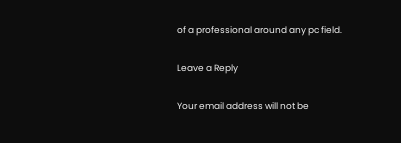of a professional around any pc field.

Leave a Reply

Your email address will not be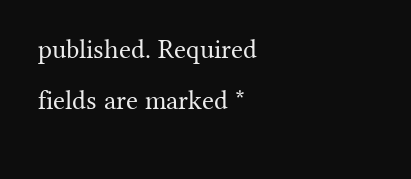published. Required fields are marked *